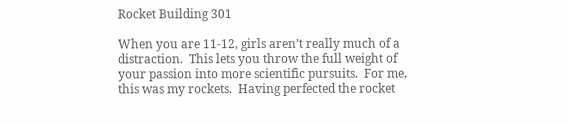Rocket Building 301

When you are 11-12, girls aren’t really much of a distraction.  This lets you throw the full weight of your passion into more scientific pursuits.  For me, this was my rockets.  Having perfected the rocket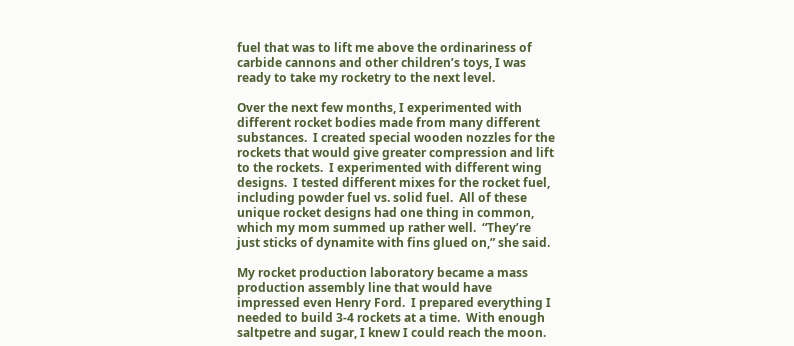fuel that was to lift me above the ordinariness of carbide cannons and other children’s toys, I was ready to take my rocketry to the next level.

Over the next few months, I experimented with different rocket bodies made from many different substances.  I created special wooden nozzles for the rockets that would give greater compression and lift to the rockets.  I experimented with different wing designs.  I tested different mixes for the rocket fuel, including powder fuel vs. solid fuel.  All of these unique rocket designs had one thing in common, which my mom summed up rather well.  “They’re just sticks of dynamite with fins glued on,” she said.

My rocket production laboratory became a mass production assembly line that would have impressed even Henry Ford.  I prepared everything I needed to build 3-4 rockets at a time.  With enough saltpetre and sugar, I knew I could reach the moon.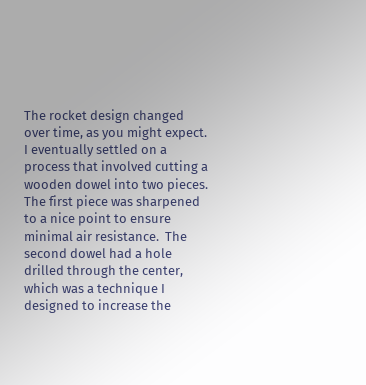The rocket design changed over time, as you might expect.  I eventually settled on a process that involved cutting a wooden dowel into two pieces.  The first piece was sharpened to a nice point to ensure minimal air resistance.  The second dowel had a hole drilled through the center, which was a technique I designed to increase the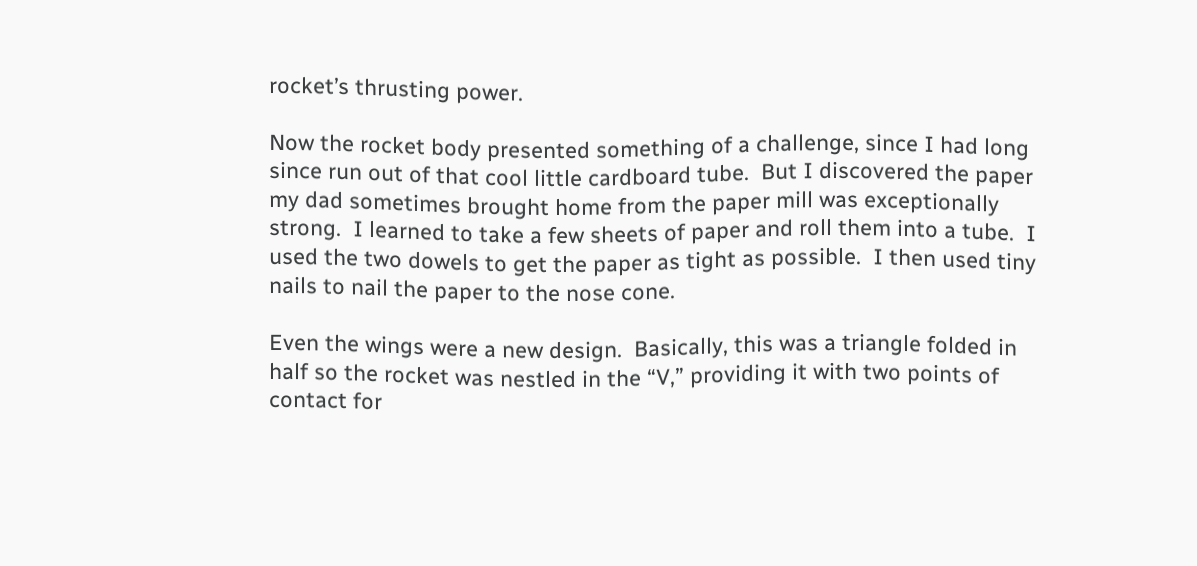rocket’s thrusting power.

Now the rocket body presented something of a challenge, since I had long since run out of that cool little cardboard tube.  But I discovered the paper my dad sometimes brought home from the paper mill was exceptionally strong.  I learned to take a few sheets of paper and roll them into a tube.  I used the two dowels to get the paper as tight as possible.  I then used tiny nails to nail the paper to the nose cone.

Even the wings were a new design.  Basically, this was a triangle folded in half so the rocket was nestled in the “V,” providing it with two points of contact for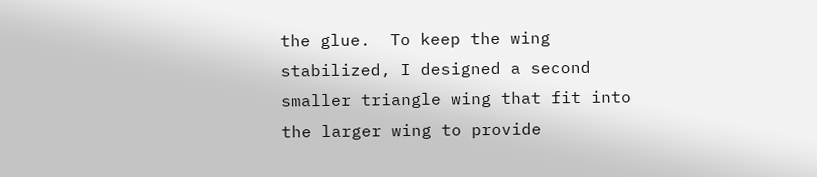the glue.  To keep the wing stabilized, I designed a second smaller triangle wing that fit into the larger wing to provide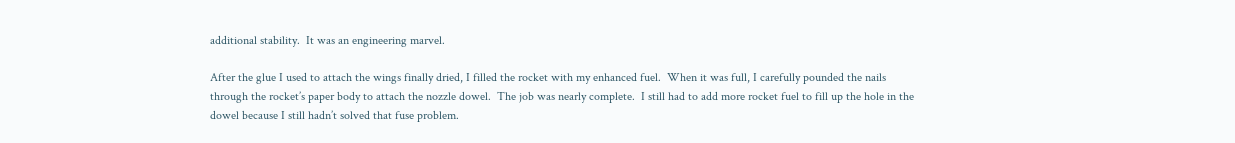additional stability.  It was an engineering marvel.

After the glue I used to attach the wings finally dried, I filled the rocket with my enhanced fuel.  When it was full, I carefully pounded the nails through the rocket’s paper body to attach the nozzle dowel.  The job was nearly complete.  I still had to add more rocket fuel to fill up the hole in the dowel because I still hadn’t solved that fuse problem.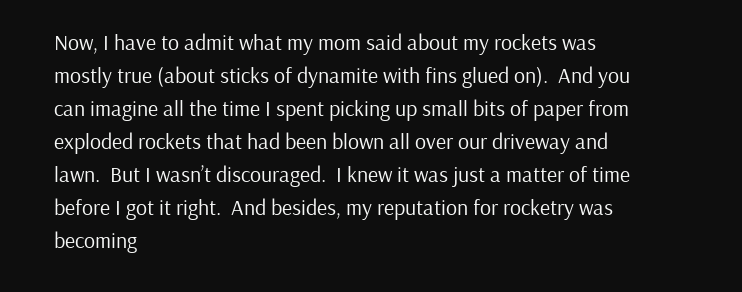Now, I have to admit what my mom said about my rockets was mostly true (about sticks of dynamite with fins glued on).  And you can imagine all the time I spent picking up small bits of paper from exploded rockets that had been blown all over our driveway and lawn.  But I wasn’t discouraged.  I knew it was just a matter of time before I got it right.  And besides, my reputation for rocketry was becoming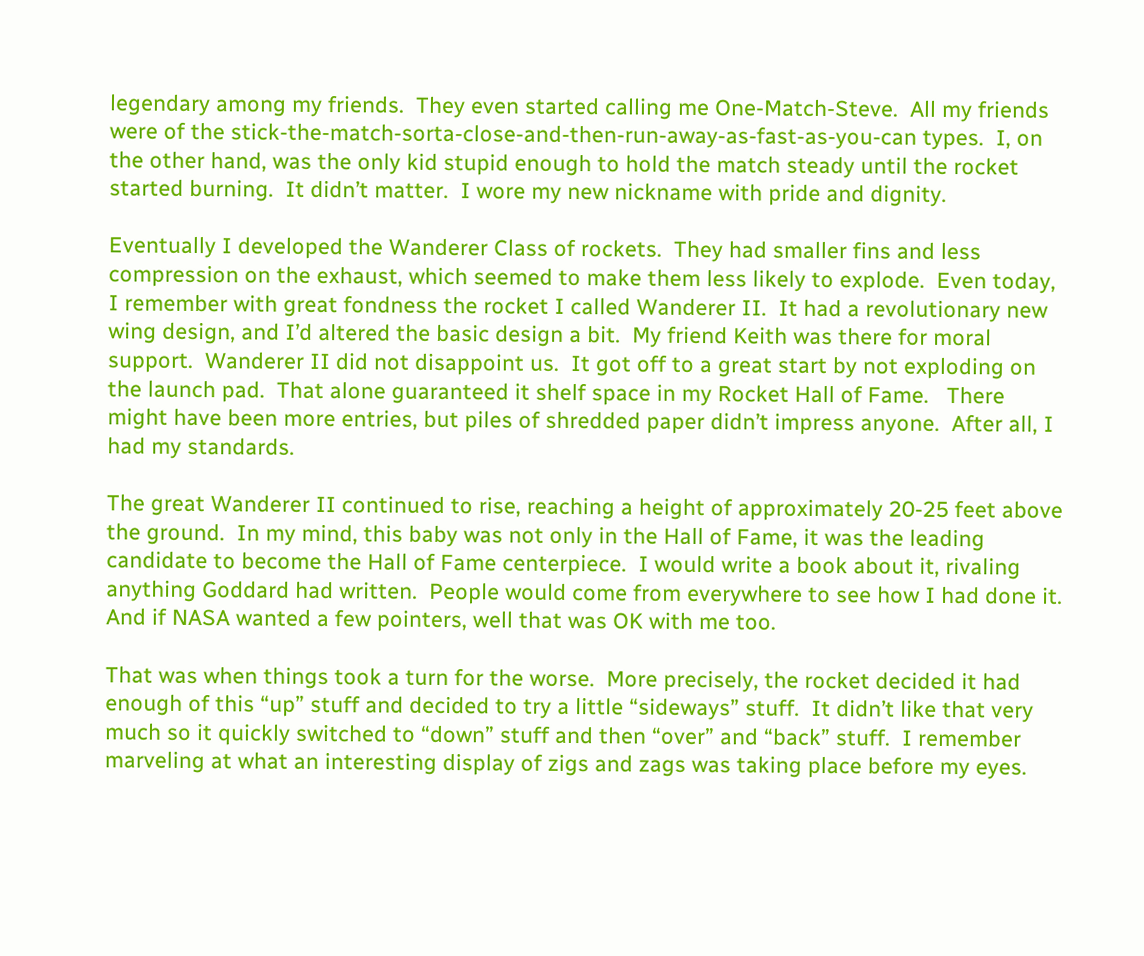legendary among my friends.  They even started calling me One-Match-Steve.  All my friends were of the stick-the-match-sorta-close-and-then-run-away-as-fast-as-you-can types.  I, on the other hand, was the only kid stupid enough to hold the match steady until the rocket started burning.  It didn’t matter.  I wore my new nickname with pride and dignity.

Eventually I developed the Wanderer Class of rockets.  They had smaller fins and less compression on the exhaust, which seemed to make them less likely to explode.  Even today, I remember with great fondness the rocket I called Wanderer II.  It had a revolutionary new wing design, and I’d altered the basic design a bit.  My friend Keith was there for moral support.  Wanderer II did not disappoint us.  It got off to a great start by not exploding on the launch pad.  That alone guaranteed it shelf space in my Rocket Hall of Fame.   There might have been more entries, but piles of shredded paper didn’t impress anyone.  After all, I had my standards.

The great Wanderer II continued to rise, reaching a height of approximately 20-25 feet above the ground.  In my mind, this baby was not only in the Hall of Fame, it was the leading candidate to become the Hall of Fame centerpiece.  I would write a book about it, rivaling anything Goddard had written.  People would come from everywhere to see how I had done it.  And if NASA wanted a few pointers, well that was OK with me too.

That was when things took a turn for the worse.  More precisely, the rocket decided it had enough of this “up” stuff and decided to try a little “sideways” stuff.  It didn’t like that very much so it quickly switched to “down” stuff and then “over” and “back” stuff.  I remember marveling at what an interesting display of zigs and zags was taking place before my eyes.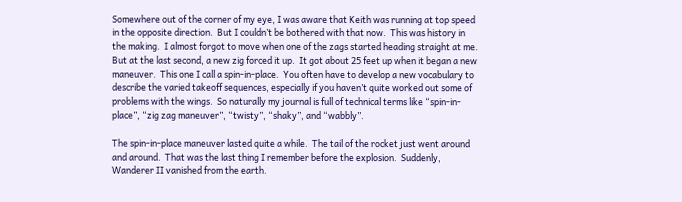Somewhere out of the corner of my eye, I was aware that Keith was running at top speed in the opposite direction.  But I couldn’t be bothered with that now.  This was history in the making.  I almost forgot to move when one of the zags started heading straight at me.  But at the last second, a new zig forced it up.  It got about 25 feet up when it began a new maneuver.  This one I call a spin-in-place.  You often have to develop a new vocabulary to describe the varied takeoff sequences, especially if you haven’t quite worked out some of problems with the wings.  So naturally my journal is full of technical terms like “spin-in-place”, “zig zag maneuver”, “twisty”, “shaky”, and “wabbly”.

The spin-in-place maneuver lasted quite a while.  The tail of the rocket just went around and around.  That was the last thing I remember before the explosion.  Suddenly, Wanderer II vanished from the earth.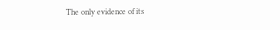The only evidence of its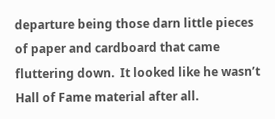departure being those darn little pieces of paper and cardboard that came fluttering down.  It looked like he wasn’t Hall of Fame material after all.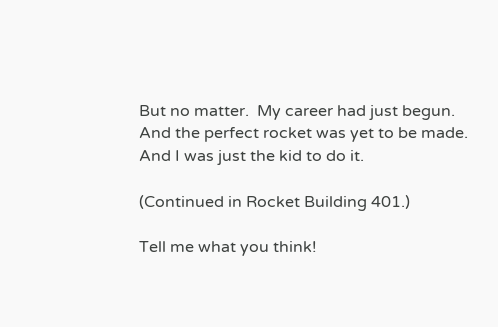But no matter.  My career had just begun.  And the perfect rocket was yet to be made.  And I was just the kid to do it.

(Continued in Rocket Building 401.)

Tell me what you think!